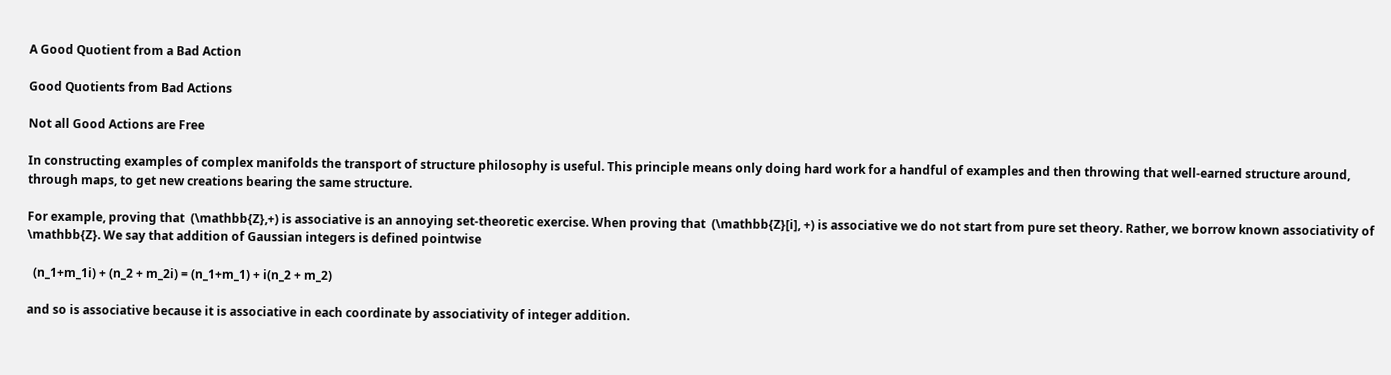A Good Quotient from a Bad Action

Good Quotients from Bad Actions

Not all Good Actions are Free

In constructing examples of complex manifolds the transport of structure philosophy is useful. This principle means only doing hard work for a handful of examples and then throwing that well-earned structure around, through maps, to get new creations bearing the same structure.

For example, proving that  (\mathbb{Z},+) is associative is an annoying set-theoretic exercise. When proving that  (\mathbb{Z}[i], +) is associative we do not start from pure set theory. Rather, we borrow known associativity of  \mathbb{Z}. We say that addition of Gaussian integers is defined pointwise

  (n_1+m_1i) + (n_2 + m_2i) = (n_1+m_1) + i(n_2 + m_2)

and so is associative because it is associative in each coordinate by associativity of integer addition.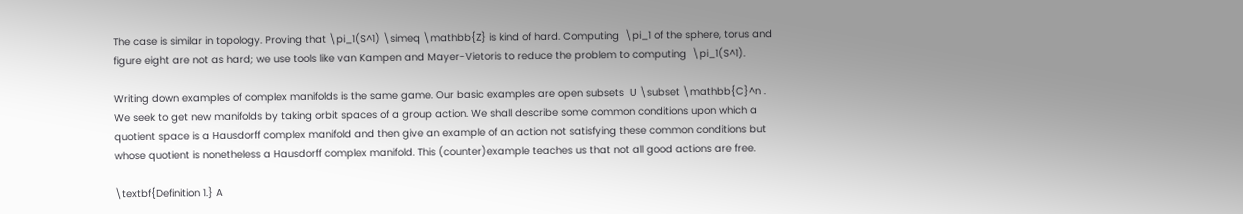The case is similar in topology. Proving that \pi_1(S^1) \simeq \mathbb{Z} is kind of hard. Computing  \pi_1 of the sphere, torus and figure eight are not as hard; we use tools like van Kampen and Mayer-Vietoris to reduce the problem to computing  \pi_1(S^1).

Writing down examples of complex manifolds is the same game. Our basic examples are open subsets  U \subset \mathbb{C}^n . We seek to get new manifolds by taking orbit spaces of a group action. We shall describe some common conditions upon which a quotient space is a Hausdorff complex manifold and then give an example of an action not satisfying these common conditions but whose quotient is nonetheless a Hausdorff complex manifold. This (counter)example teaches us that not all good actions are free.

\textbf{Definition 1.} A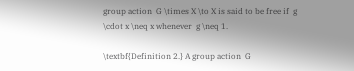group action  G \times X \to X is said to be free if  g \cdot x \neq x whenever  g \neq 1.

\textbf{Definition 2.} A group action  G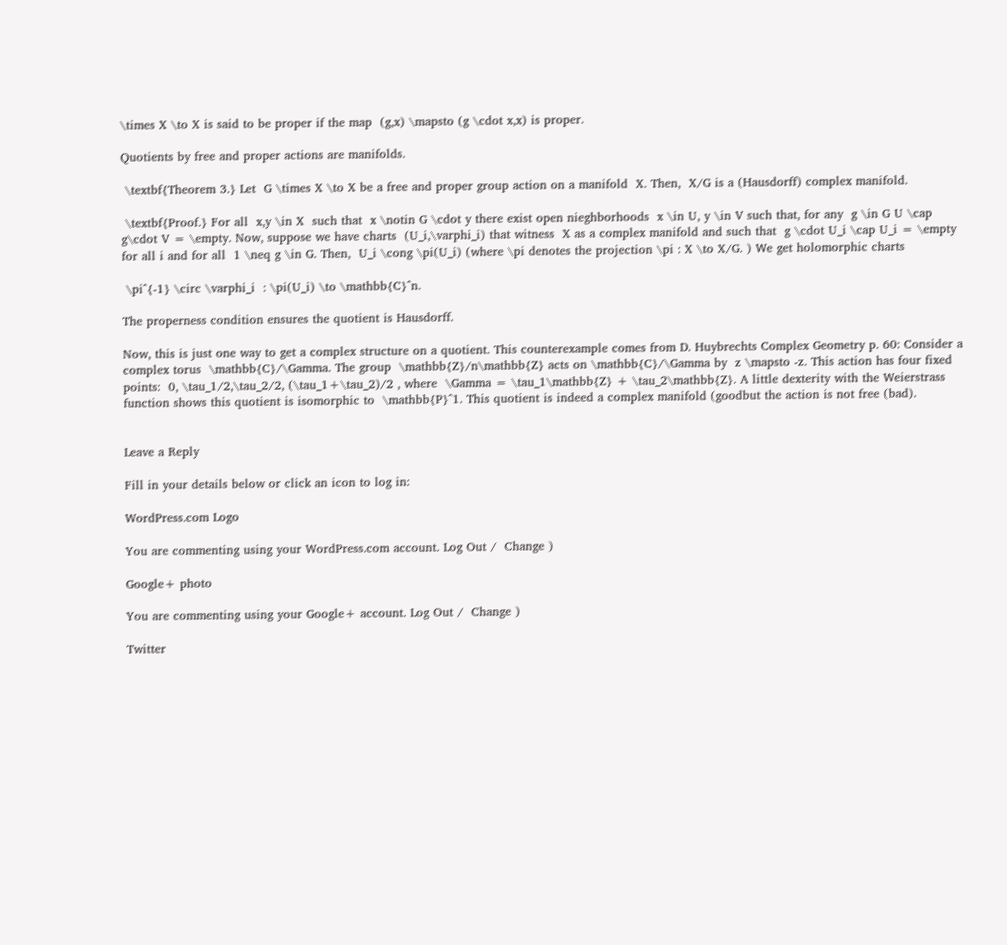\times X \to X is said to be proper if the map  (g,x) \mapsto (g \cdot x,x) is proper.

Quotients by free and proper actions are manifolds.

 \textbf{Theorem 3.} Let  G \times X \to X be a free and proper group action on a manifold  X. Then,  X/G is a (Hausdorff) complex manifold.

 \textbf{Proof.} For all  x,y \in X  such that  x \notin G \cdot y there exist open nieghborhoods  x \in U, y \in V such that, for any  g \in G U \cap g\cdot V = \empty. Now, suppose we have charts  (U_i,\varphi_i) that witness  X as a complex manifold and such that  g \cdot U_i \cap U_i = \empty for all i and for all  1 \neq g \in G. Then,  U_i \cong \pi(U_i) (where \pi denotes the projection \pi : X \to X/G. ) We get holomorphic charts

 \pi^{-1} \circ \varphi_i  : \pi(U_i) \to \mathbb{C}^n.

The properness condition ensures the quotient is Hausdorff.

Now, this is just one way to get a complex structure on a quotient. This counterexample comes from D. Huybrechts Complex Geometry p. 60: Consider a complex torus  \mathbb{C}/\Gamma. The group  \mathbb{Z}/n\mathbb{Z} acts on \mathbb{C}/\Gamma by  z \mapsto -z. This action has four fixed points:  0, \tau_1/2,\tau_2/2, (\tau_1+\tau_2)/2 , where  \Gamma = \tau_1\mathbb{Z} + \tau_2\mathbb{Z}. A little dexterity with the Weierstrass function shows this quotient is isomorphic to  \mathbb{P}^1. This quotient is indeed a complex manifold (goodbut the action is not free (bad).


Leave a Reply

Fill in your details below or click an icon to log in:

WordPress.com Logo

You are commenting using your WordPress.com account. Log Out /  Change )

Google+ photo

You are commenting using your Google+ account. Log Out /  Change )

Twitter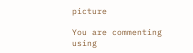picture

You are commenting using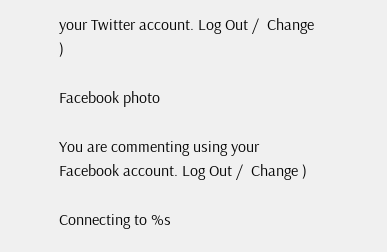your Twitter account. Log Out /  Change )

Facebook photo

You are commenting using your Facebook account. Log Out /  Change )

Connecting to %s